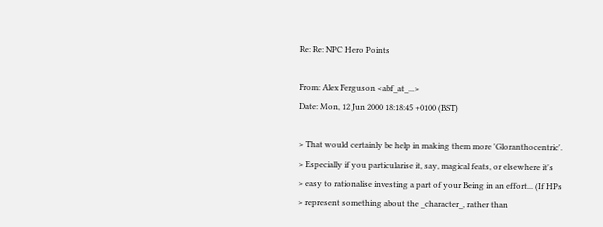Re: Re: NPC Hero Points

From: Alex Ferguson <abf_at_...>
Date: Mon, 12 Jun 2000 18:18:45 +0100 (BST)

> That would certainly be help in making them more 'Gloranthocentric'.
> Especially if you particularise it, say, magical feats, or elsewhere it's
> easy to rationalise investing a part of your Being in an effort... (If HPs
> represent something about the _character_, rather than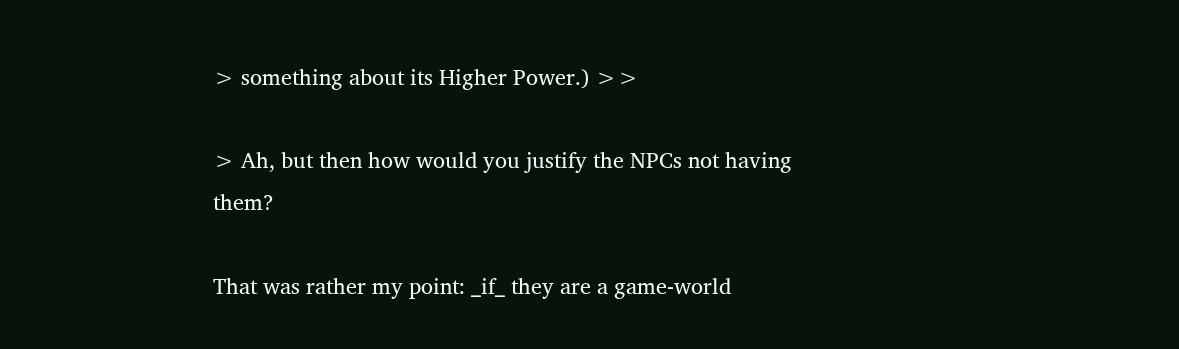> something about its Higher Power.) >>

> Ah, but then how would you justify the NPCs not having them?

That was rather my point: _if_ they are a game-world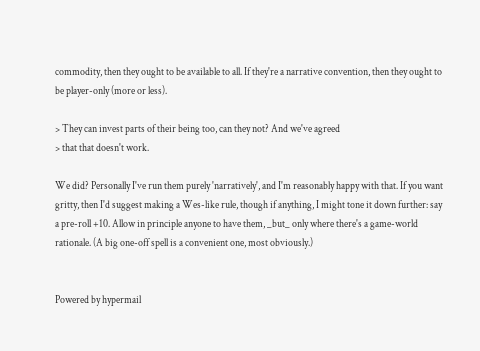commodity, then they ought to be available to all. If they're a narrative convention, then they ought to be player-only (more or less).

> They can invest parts of their being too, can they not? And we've agreed
> that that doesn't work.

We did? Personally I've run them purely 'narratively', and I'm reasonably happy with that. If you want gritty, then I'd suggest making a Wes-like rule, though if anything, I might tone it down further: say a pre-roll +10. Allow in principle anyone to have them, _but_ only where there's a game-world rationale. (A big one-off spell is a convenient one, most obviously.)


Powered by hypermail